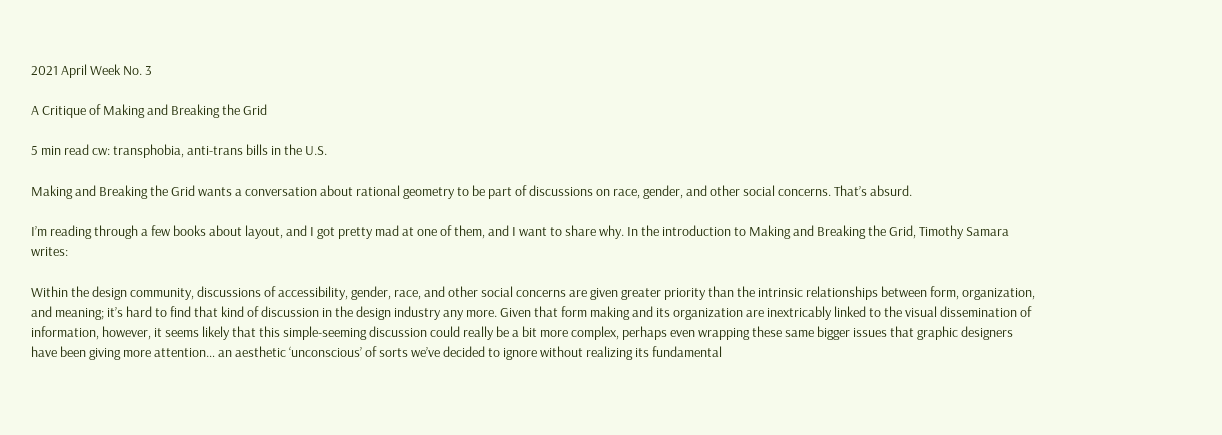2021 April Week No. 3

A Critique of Making and Breaking the Grid

5 min read cw: transphobia, anti-trans bills in the U.S.

Making and Breaking the Grid wants a conversation about rational geometry to be part of discussions on race, gender, and other social concerns. That’s absurd.

I’m reading through a few books about layout, and I got pretty mad at one of them, and I want to share why. In the introduction to Making and Breaking the Grid, Timothy Samara writes:

Within the design community, discussions of accessibility, gender, race, and other social concerns are given greater priority than the intrinsic relationships between form, organization, and meaning; it’s hard to find that kind of discussion in the design industry any more. Given that form making and its organization are inextricably linked to the visual dissemination of information, however, it seems likely that this simple-seeming discussion could really be a bit more complex, perhaps even wrapping these same bigger issues that graphic designers have been giving more attention… an aesthetic ‘unconscious’ of sorts we’ve decided to ignore without realizing its fundamental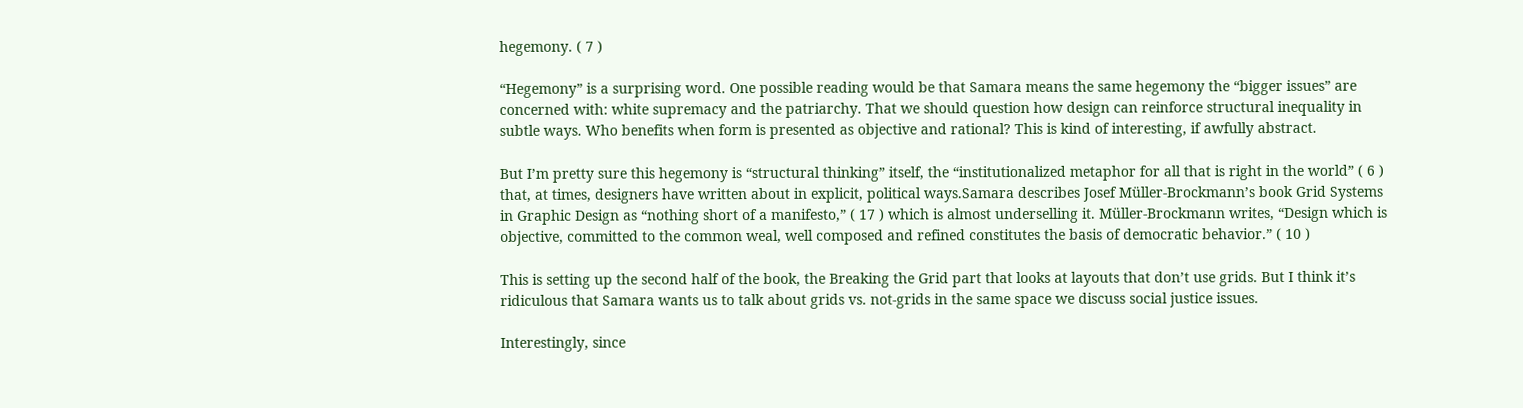hegemony. ( 7 )

“Hegemony” is a surprising word. One possible reading would be that Samara means the same hegemony the “bigger issues” are concerned with: white supremacy and the patriarchy. That we should question how design can reinforce structural inequality in subtle ways. Who benefits when form is presented as objective and rational? This is kind of interesting, if awfully abstract.

But I’m pretty sure this hegemony is “structural thinking” itself, the “institutionalized metaphor for all that is right in the world” ( 6 ) that, at times, designers have written about in explicit, political ways.Samara describes Josef Müller-Brockmann’s book Grid Systems in Graphic Design as “nothing short of a manifesto,” ( 17 ) which is almost underselling it. Müller-Brockmann writes, “Design which is objective, committed to the common weal, well composed and refined constitutes the basis of democratic behavior.” ( 10 )

This is setting up the second half of the book, the Breaking the Grid part that looks at layouts that don’t use grids. But I think it’s ridiculous that Samara wants us to talk about grids vs. not-grids in the same space we discuss social justice issues.

Interestingly, since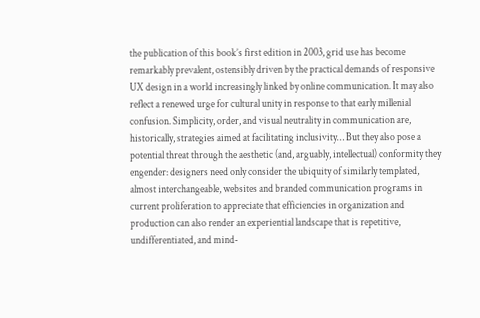the publication of this book’s first edition in 2003, grid use has become remarkably prevalent, ostensibly driven by the practical demands of responsive UX design in a world increasingly linked by online communication. It may also reflect a renewed urge for cultural unity in response to that early millenial confusion. Simplicity, order, and visual neutrality in communication are, historically, strategies aimed at facilitating inclusivity… But they also pose a potential threat through the aesthetic (and, arguably, intellectual) conformity they engender: designers need only consider the ubiquity of similarly templated, almost interchangeable, websites and branded communication programs in current proliferation to appreciate that efficiencies in organization and production can also render an experiential landscape that is repetitive, undifferentiated, and mind-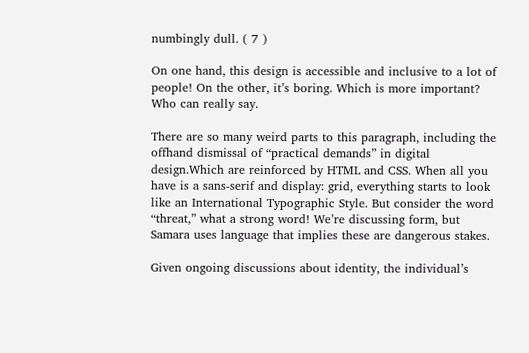numbingly dull. ( 7 )

On one hand, this design is accessible and inclusive to a lot of people! On the other, it’s boring. Which is more important? Who can really say.

There are so many weird parts to this paragraph, including the offhand dismissal of “practical demands” in digital design.Which are reinforced by HTML and CSS. When all you have is a sans-serif and display: grid, everything starts to look like an International Typographic Style. But consider the word “threat,” what a strong word! We’re discussing form, but Samara uses language that implies these are dangerous stakes.

Given ongoing discussions about identity, the individual’s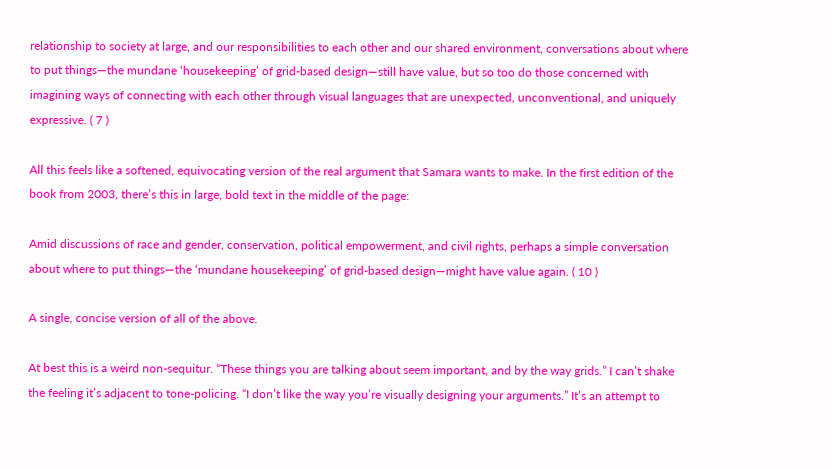relationship to society at large, and our responsibilities to each other and our shared environment, conversations about where to put things—the mundane ‘housekeeping’ of grid-based design—still have value, but so too do those concerned with imagining ways of connecting with each other through visual languages that are unexpected, unconventional, and uniquely expressive. ( 7 )

All this feels like a softened, equivocating version of the real argument that Samara wants to make. In the first edition of the book from 2003, there’s this in large, bold text in the middle of the page:

Amid discussions of race and gender, conservation, political empowerment, and civil rights, perhaps a simple conversation about where to put things—the ‘mundane housekeeping’ of grid-based design—might have value again. ( 10 )

A single, concise version of all of the above.

At best this is a weird non-sequitur. “These things you are talking about seem important, and by the way grids.” I can’t shake the feeling it’s adjacent to tone-policing. “I don’t like the way you’re visually designing your arguments.” It’s an attempt to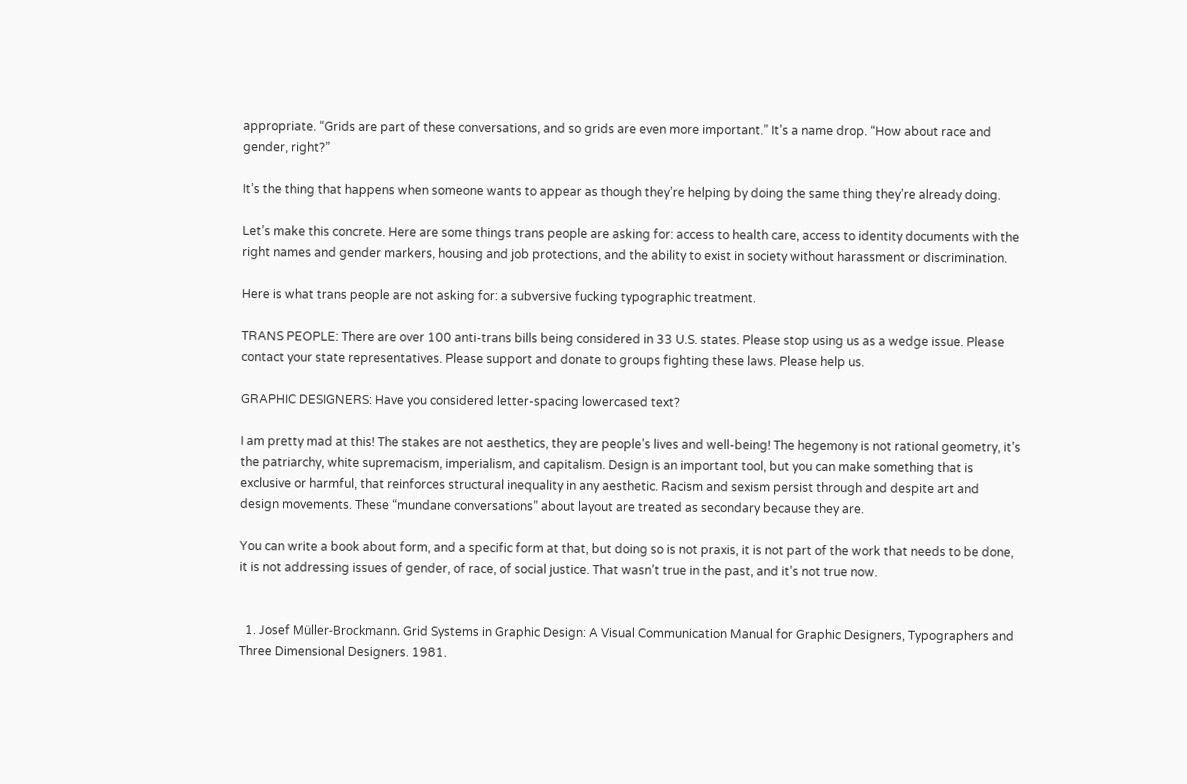appropriate. “Grids are part of these conversations, and so grids are even more important.” It’s a name drop. “How about race and gender, right?”

It’s the thing that happens when someone wants to appear as though they’re helping by doing the same thing they’re already doing.

Let’s make this concrete. Here are some things trans people are asking for: access to health care, access to identity documents with the right names and gender markers, housing and job protections, and the ability to exist in society without harassment or discrimination.

Here is what trans people are not asking for: a subversive fucking typographic treatment.

TRANS PEOPLE: There are over 100 anti-trans bills being considered in 33 U.S. states. Please stop using us as a wedge issue. Please contact your state representatives. Please support and donate to groups fighting these laws. Please help us.

GRAPHIC DESIGNERS: Have you considered letter-spacing lowercased text?

I am pretty mad at this! The stakes are not aesthetics, they are people’s lives and well-being! The hegemony is not rational geometry, it’s the patriarchy, white supremacism, imperialism, and capitalism. Design is an important tool, but you can make something that is exclusive or harmful, that reinforces structural inequality in any aesthetic. Racism and sexism persist through and despite art and design movements. These “mundane conversations” about layout are treated as secondary because they are.

You can write a book about form, and a specific form at that, but doing so is not praxis, it is not part of the work that needs to be done, it is not addressing issues of gender, of race, of social justice. That wasn’t true in the past, and it’s not true now.


  1. Josef Müller-Brockmann. Grid Systems in Graphic Design: A Visual Communication Manual for Graphic Designers, Typographers and Three Dimensional Designers. 1981.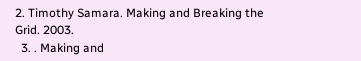2. Timothy Samara. Making and Breaking the Grid. 2003.
  3. . Making and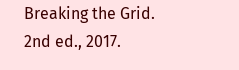Breaking the Grid. 2nd ed., 2017.